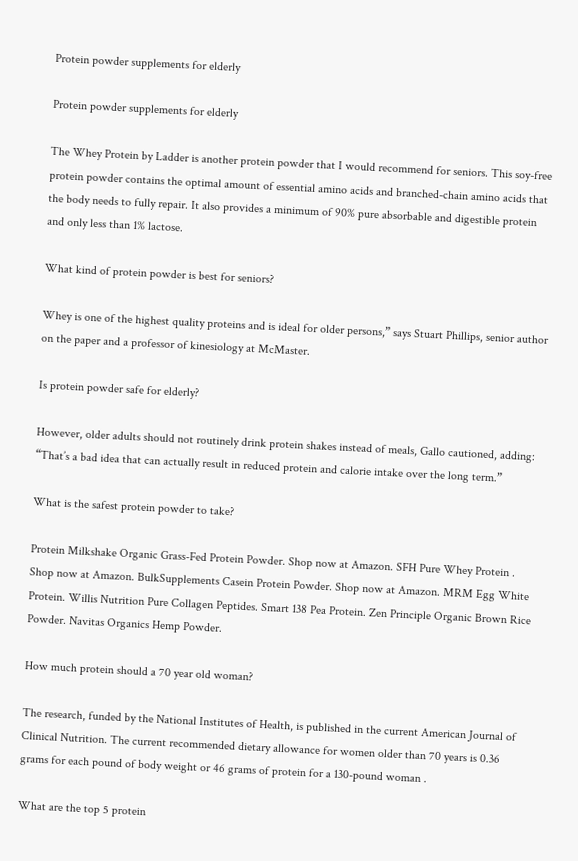Protein powder supplements for elderly

Protein powder supplements for elderly

The Whey Protein by Ladder is another protein powder that I would recommend for seniors. This soy-free protein powder contains the optimal amount of essential amino acids and branched-chain amino acids that the body needs to fully repair. It also provides a minimum of 90% pure absorbable and digestible protein and only less than 1% lactose.

What kind of protein powder is best for seniors?

Whey is one of the highest quality proteins and is ideal for older persons,” says Stuart Phillips, senior author on the paper and a professor of kinesiology at McMaster.

Is protein powder safe for elderly?

However, older adults should not routinely drink protein shakes instead of meals, Gallo cautioned, adding: “That’s a bad idea that can actually result in reduced protein and calorie intake over the long term.”

What is the safest protein powder to take?

Protein Milkshake Organic Grass-Fed Protein Powder. Shop now at Amazon. SFH Pure Whey Protein . Shop now at Amazon. BulkSupplements Casein Protein Powder. Shop now at Amazon. MRM Egg White Protein. Willis Nutrition Pure Collagen Peptides. Smart 138 Pea Protein. Zen Principle Organic Brown Rice Powder. Navitas Organics Hemp Powder.

How much protein should a 70 year old woman?

The research, funded by the National Institutes of Health, is published in the current American Journal of Clinical Nutrition. The current recommended dietary allowance for women older than 70 years is 0.36 grams for each pound of body weight or 46 grams of protein for a 130-pound woman .

What are the top 5 protein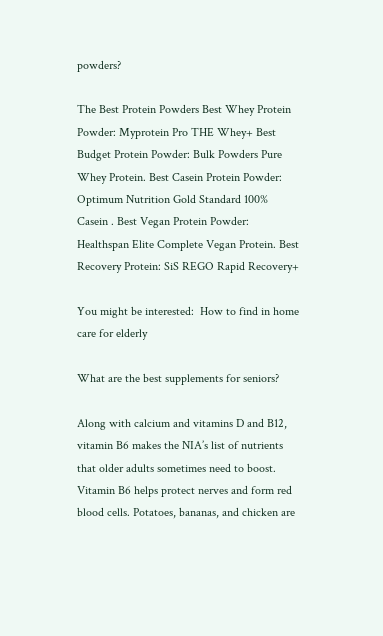powders?

The Best Protein Powders Best Whey Protein Powder: Myprotein Pro THE Whey+ Best Budget Protein Powder: Bulk Powders Pure Whey Protein. Best Casein Protein Powder: Optimum Nutrition Gold Standard 100% Casein . Best Vegan Protein Powder: Healthspan Elite Complete Vegan Protein. Best Recovery Protein: SiS REGO Rapid Recovery+

You might be interested:  How to find in home care for elderly

What are the best supplements for seniors?

Along with calcium and vitamins D and B12, vitamin B6 makes the NIA’s list of nutrients that older adults sometimes need to boost. Vitamin B6 helps protect nerves and form red blood cells. Potatoes, bananas, and chicken are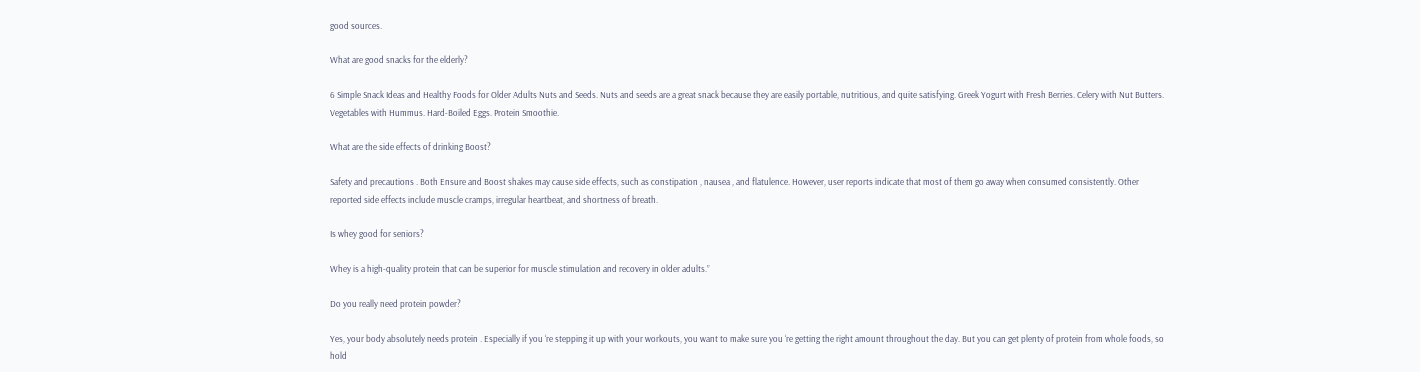good sources.

What are good snacks for the elderly?

6 Simple Snack Ideas and Healthy Foods for Older Adults Nuts and Seeds. Nuts and seeds are a great snack because they are easily portable, nutritious, and quite satisfying. Greek Yogurt with Fresh Berries. Celery with Nut Butters. Vegetables with Hummus. Hard-Boiled Eggs. Protein Smoothie.

What are the side effects of drinking Boost?

Safety and precautions . Both Ensure and Boost shakes may cause side effects, such as constipation , nausea , and flatulence. However, user reports indicate that most of them go away when consumed consistently. Other reported side effects include muscle cramps, irregular heartbeat, and shortness of breath.

Is whey good for seniors?

Whey is a high-quality protein that can be superior for muscle stimulation and recovery in older adults.”

Do you really need protein powder?

Yes, your body absolutely needs protein . Especially if you ‘re stepping it up with your workouts, you want to make sure you ‘re getting the right amount throughout the day. But you can get plenty of protein from whole foods, so hold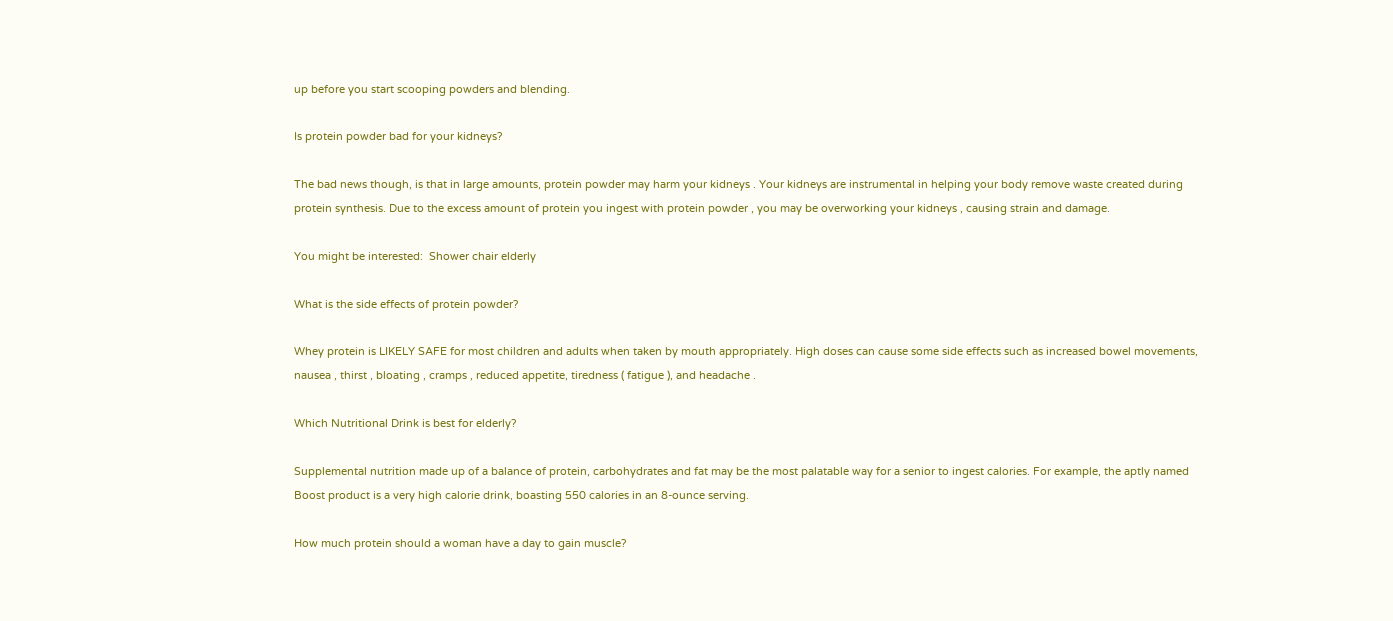up before you start scooping powders and blending.

Is protein powder bad for your kidneys?

The bad news though, is that in large amounts, protein powder may harm your kidneys . Your kidneys are instrumental in helping your body remove waste created during protein synthesis. Due to the excess amount of protein you ingest with protein powder , you may be overworking your kidneys , causing strain and damage.

You might be interested:  Shower chair elderly

What is the side effects of protein powder?

Whey protein is LIKELY SAFE for most children and adults when taken by mouth appropriately. High doses can cause some side effects such as increased bowel movements, nausea , thirst , bloating , cramps , reduced appetite, tiredness ( fatigue ), and headache .

Which Nutritional Drink is best for elderly?

Supplemental nutrition made up of a balance of protein, carbohydrates and fat may be the most palatable way for a senior to ingest calories. For example, the aptly named Boost product is a very high calorie drink, boasting 550 calories in an 8-ounce serving.

How much protein should a woman have a day to gain muscle?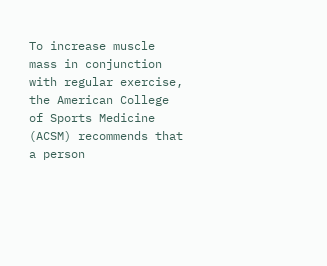To increase muscle mass in conjunction with regular exercise, the American College of Sports Medicine (ACSM) recommends that a person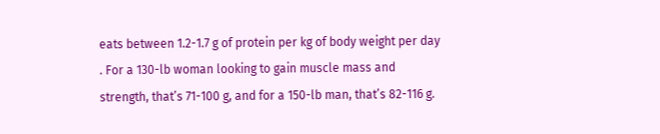eats between 1.2-1.7 g of protein per kg of body weight per day . For a 130-lb woman looking to gain muscle mass and strength, that’s 71-100 g, and for a 150-lb man, that’s 82-116 g.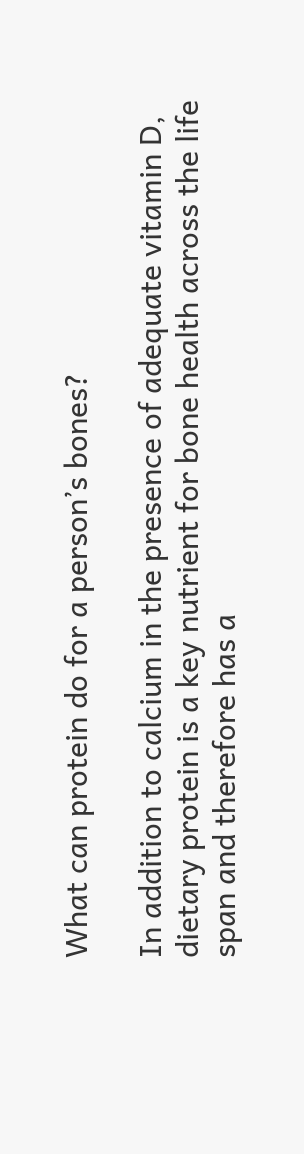What can protein do for a person’s bones?

In addition to calcium in the presence of adequate vitamin D, dietary protein is a key nutrient for bone health across the life span and therefore has a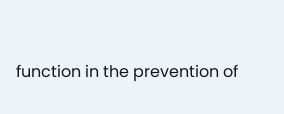function in the prevention of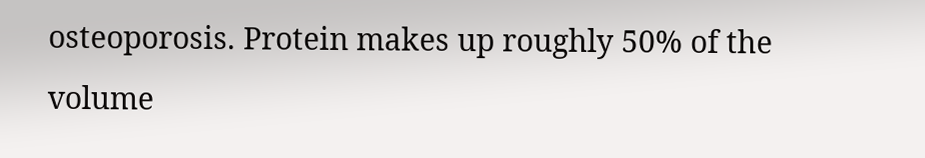osteoporosis. Protein makes up roughly 50% of the volume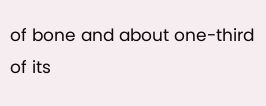of bone and about one-third of its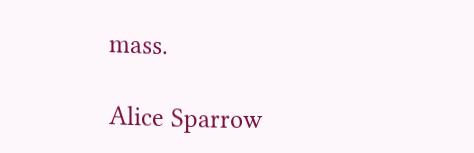mass.

Alice Sparrow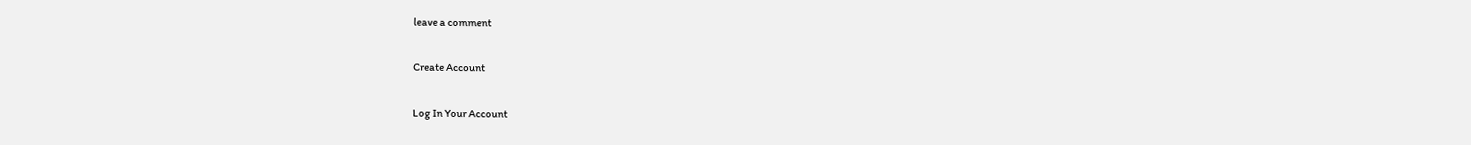leave a comment

Create Account

Log In Your Account